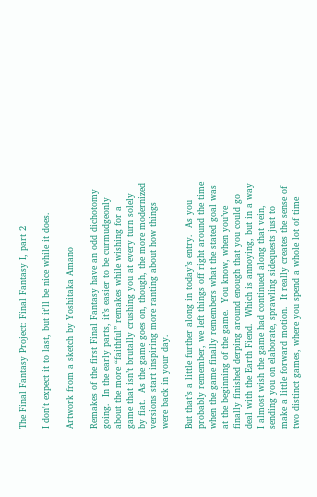The Final Fantasy Project: Final Fantasy I, part 2

I don't expect it to last, but it'll be nice while it does.

Artwork from a sketch by Yoshitaka Amano

Remakes of the first Final Fantasy have an odd dichotomy going.  In the early parts, it’s easier to be curmudgeonly about the more “faithful” remakes while wishing for a game that isn’t brutally crushing you at every turn solely by fiat.  As the game goes on, though, the more modernized versions start inspiring more ranting about how things were back in your day.

But that’s a little further along in today’s entry.  As you probably remember, we left things off right around the time when the game finally remembers what the stated goal was at the beginning of the game.  You know, when you’ve finally finished derping around enough that you could go deal with the Earth Fiend.  Which is annoying, but in a way I almost wish the game had continued along that vein, sending you on elaborate, sprawling sidequests just to make a little forward motion.  It really creates the sense of two distinct games, where you spend a whole lot of time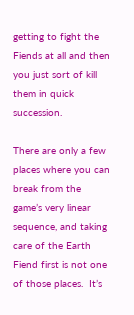getting to fight the Fiends at all and then you just sort of kill them in quick succession.

There are only a few places where you can break from the game’s very linear sequence, and taking care of the Earth Fiend first is not one of those places.  It’s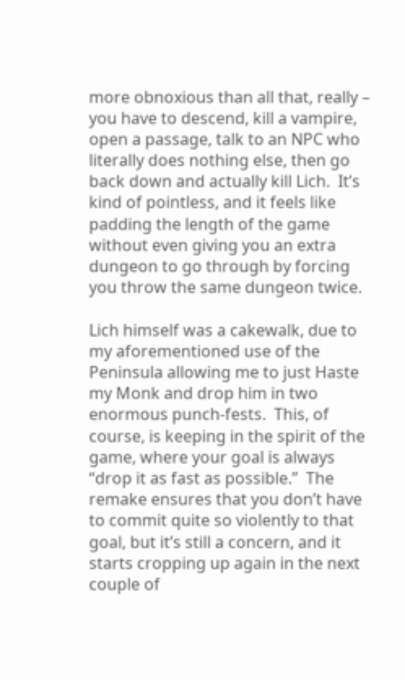more obnoxious than all that, really – you have to descend, kill a vampire, open a passage, talk to an NPC who literally does nothing else, then go back down and actually kill Lich.  It’s kind of pointless, and it feels like padding the length of the game without even giving you an extra dungeon to go through by forcing you throw the same dungeon twice.

Lich himself was a cakewalk, due to my aforementioned use of the Peninsula allowing me to just Haste my Monk and drop him in two enormous punch-fests.  This, of course, is keeping in the spirit of the game, where your goal is always “drop it as fast as possible.”  The remake ensures that you don’t have to commit quite so violently to that goal, but it’s still a concern, and it starts cropping up again in the next couple of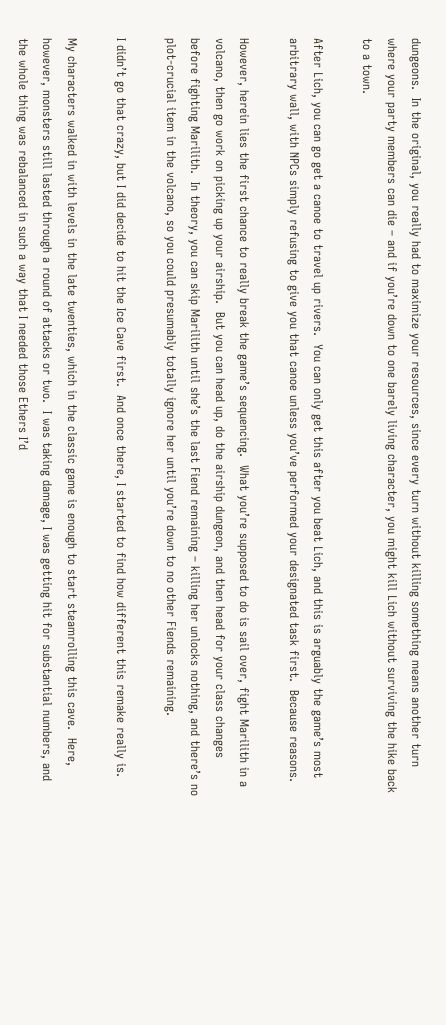dungeons.  In the original, you really had to maximize your resources, since every turn without killing something means another turn where your party members can die – and if you’re down to one barely living character, you might kill Lich without surviving the hike back to a town.

After Lich, you can go get a canoe to travel up rivers.  You can only get this after you beat Lich, and this is arguably the game’s most arbitrary wall, with NPCs simply refusing to give you that canoe unless you’ve performed your designated task first.  Because reasons.

However, herein lies the first chance to really break the game’s sequencing.  What you’re supposed to do is sail over, fight Marilith in a volcano, then go work on picking up your airship.  But you can head up, do the airship dungeon, and then head for your class changes before fighting Marilith.  In theory, you can skip Marilith until she’s the last Fiend remaining – killing her unlocks nothing, and there’s no plot-crucial item in the volcano, so you could presumably totally ignore her until you’re down to no other Fiends remaining.

I didn’t go that crazy, but I did decide to hit the Ice Cave first.  And once there, I started to find how different this remake really is.

My characters walked in with levels in the late twenties, which in the classic game is enough to start steamrolling this cave.  Here, however, monsters still lasted through a round of attacks or two.  I was taking damage, I was getting hit for substantial numbers, and the whole thing was rebalanced in such a way that I needed those Ethers I’d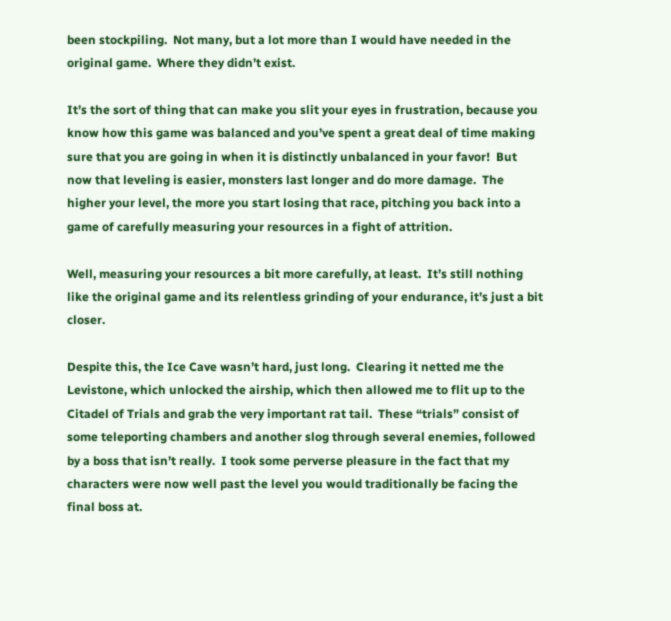been stockpiling.  Not many, but a lot more than I would have needed in the original game.  Where they didn’t exist.

It’s the sort of thing that can make you slit your eyes in frustration, because you know how this game was balanced and you’ve spent a great deal of time making sure that you are going in when it is distinctly unbalanced in your favor!  But now that leveling is easier, monsters last longer and do more damage.  The higher your level, the more you start losing that race, pitching you back into a game of carefully measuring your resources in a fight of attrition.

Well, measuring your resources a bit more carefully, at least.  It’s still nothing like the original game and its relentless grinding of your endurance, it’s just a bit closer.

Despite this, the Ice Cave wasn’t hard, just long.  Clearing it netted me the Levistone, which unlocked the airship, which then allowed me to flit up to the Citadel of Trials and grab the very important rat tail.  These “trials” consist of some teleporting chambers and another slog through several enemies, followed by a boss that isn’t really.  I took some perverse pleasure in the fact that my characters were now well past the level you would traditionally be facing the final boss at.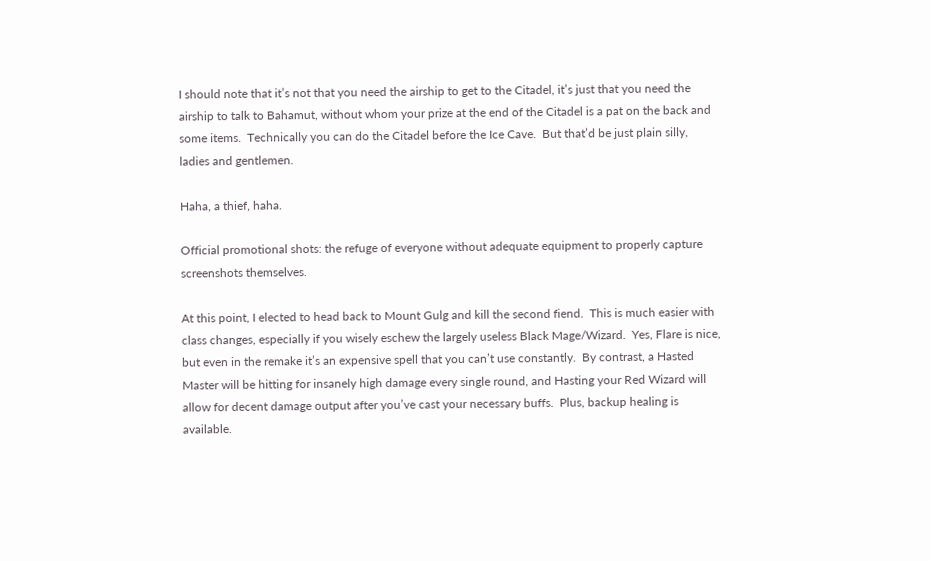I should note that it’s not that you need the airship to get to the Citadel, it’s just that you need the airship to talk to Bahamut, without whom your prize at the end of the Citadel is a pat on the back and some items.  Technically you can do the Citadel before the Ice Cave.  But that’d be just plain silly, ladies and gentlemen.

Haha, a thief, haha.

Official promotional shots: the refuge of everyone without adequate equipment to properly capture screenshots themselves.

At this point, I elected to head back to Mount Gulg and kill the second fiend.  This is much easier with class changes, especially if you wisely eschew the largely useless Black Mage/Wizard.  Yes, Flare is nice, but even in the remake it’s an expensive spell that you can’t use constantly.  By contrast, a Hasted Master will be hitting for insanely high damage every single round, and Hasting your Red Wizard will allow for decent damage output after you’ve cast your necessary buffs.  Plus, backup healing is available.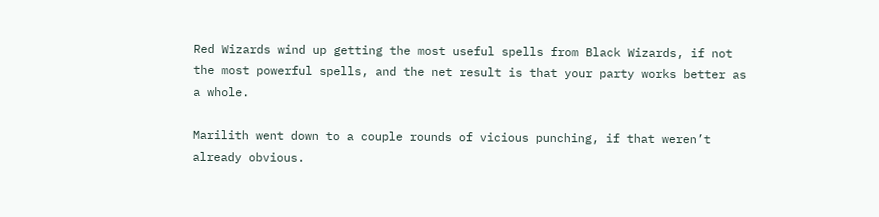Red Wizards wind up getting the most useful spells from Black Wizards, if not the most powerful spells, and the net result is that your party works better as a whole.

Marilith went down to a couple rounds of vicious punching, if that weren’t already obvious.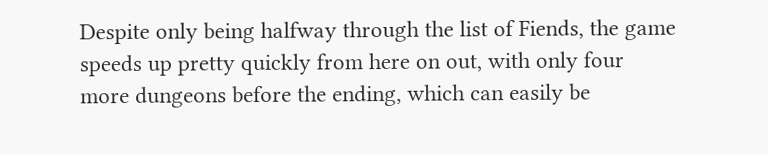Despite only being halfway through the list of Fiends, the game speeds up pretty quickly from here on out, with only four more dungeons before the ending, which can easily be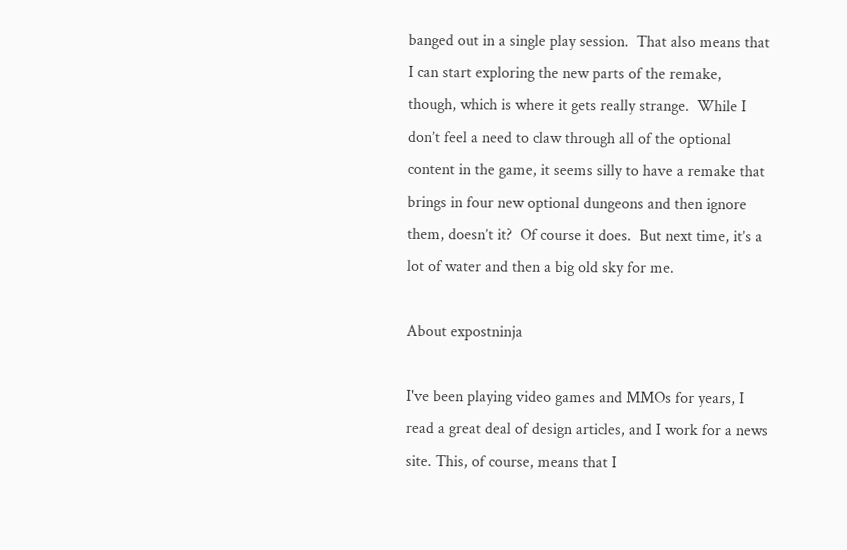banged out in a single play session.  That also means that I can start exploring the new parts of the remake, though, which is where it gets really strange.  While I don’t feel a need to claw through all of the optional content in the game, it seems silly to have a remake that brings in four new optional dungeons and then ignore them, doesn’t it?  Of course it does.  But next time, it’s a lot of water and then a big old sky for me.

About expostninja

I've been playing video games and MMOs for years, I read a great deal of design articles, and I work for a news site. This, of course, means that I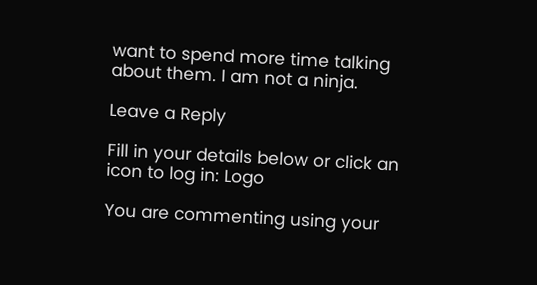want to spend more time talking about them. I am not a ninja.

Leave a Reply

Fill in your details below or click an icon to log in: Logo

You are commenting using your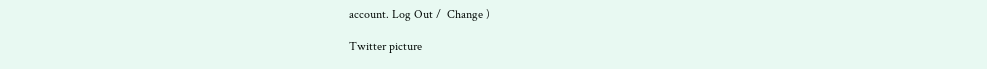account. Log Out /  Change )

Twitter picture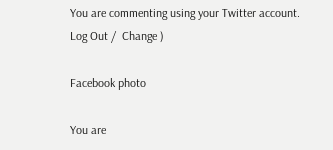You are commenting using your Twitter account. Log Out /  Change )

Facebook photo

You are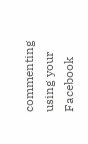commenting using your Facebook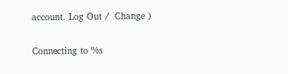account. Log Out /  Change )

Connecting to %s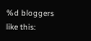%d bloggers like this: